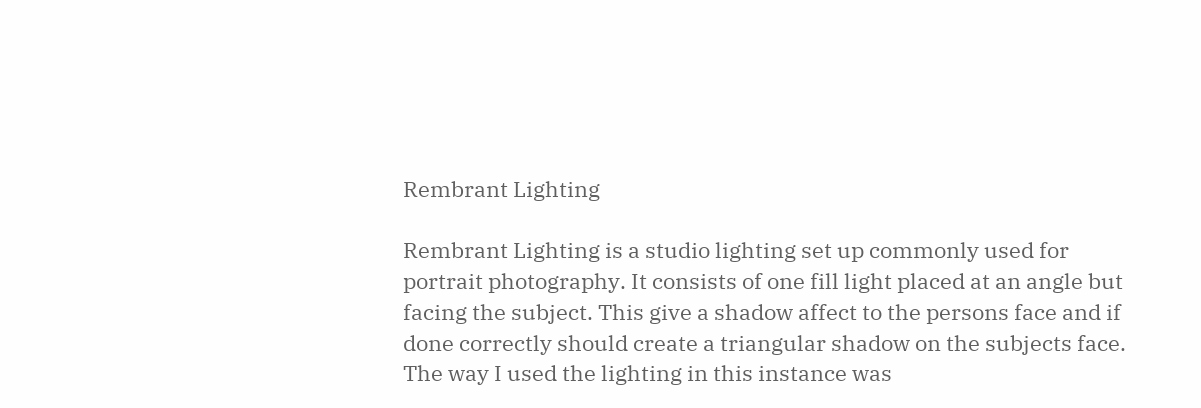Rembrant Lighting

Rembrant Lighting is a studio lighting set up commonly used for portrait photography. It consists of one fill light placed at an angle but facing the subject. This give a shadow affect to the persons face and if done correctly should create a triangular shadow on the subjects face. The way I used the lighting in this instance was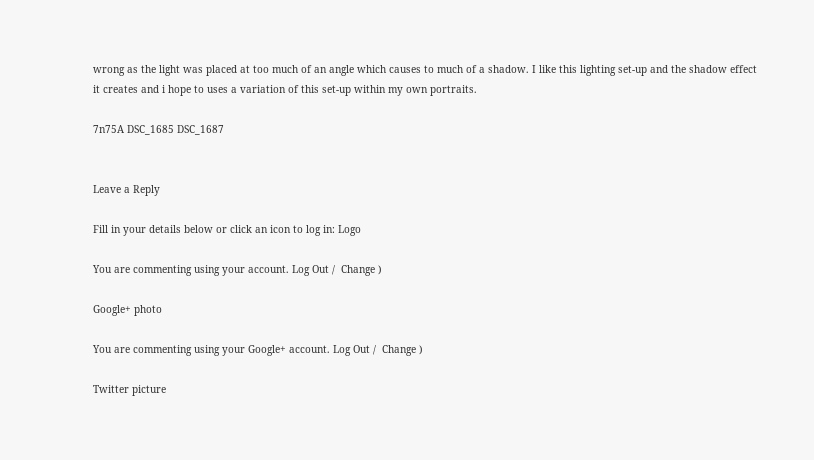wrong as the light was placed at too much of an angle which causes to much of a shadow. I like this lighting set-up and the shadow effect it creates and i hope to uses a variation of this set-up within my own portraits.

7n75A DSC_1685 DSC_1687


Leave a Reply

Fill in your details below or click an icon to log in: Logo

You are commenting using your account. Log Out /  Change )

Google+ photo

You are commenting using your Google+ account. Log Out /  Change )

Twitter picture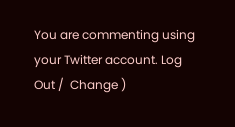You are commenting using your Twitter account. Log Out /  Change )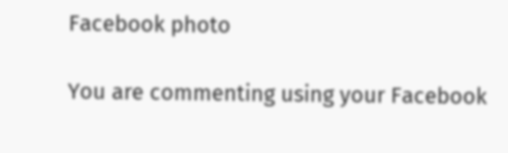Facebook photo

You are commenting using your Facebook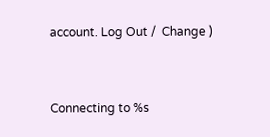account. Log Out /  Change )


Connecting to %s